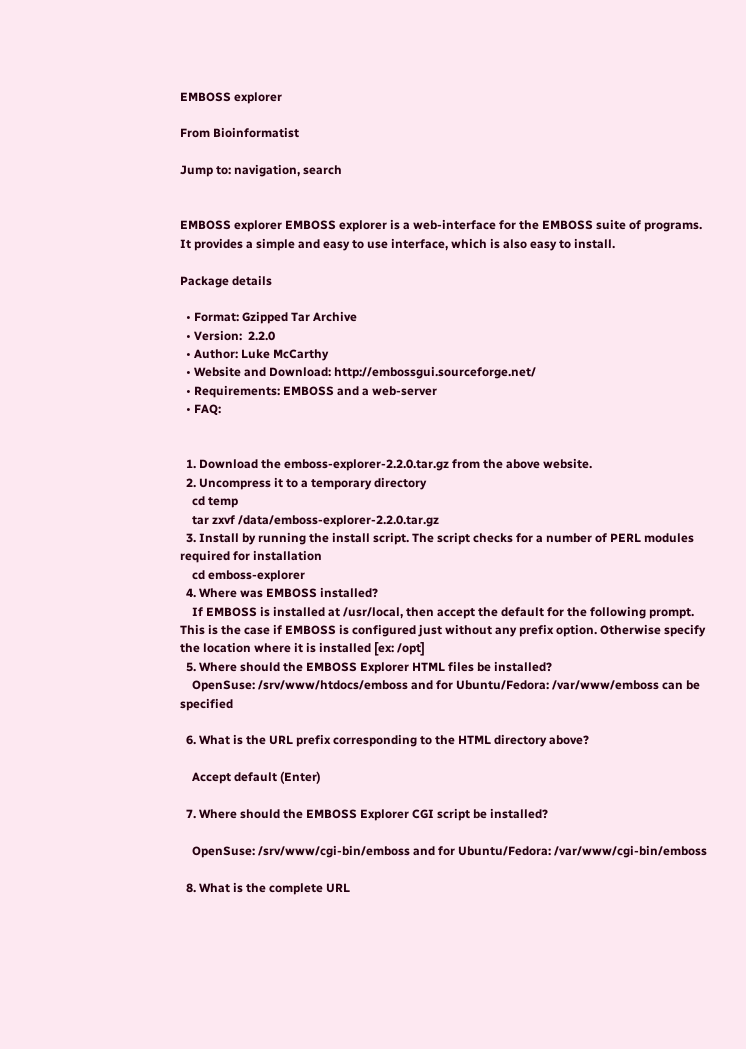EMBOSS explorer

From Bioinformatist

Jump to: navigation, search


EMBOSS explorer EMBOSS explorer is a web-interface for the EMBOSS suite of programs. It provides a simple and easy to use interface, which is also easy to install.

Package details

  • Format: Gzipped Tar Archive
  • Version:  2.2.0
  • Author: Luke McCarthy
  • Website and Download: http://embossgui.sourceforge.net/
  • Requirements: EMBOSS and a web-server
  • FAQ:


  1. Download the emboss-explorer-2.2.0.tar.gz from the above website.
  2. Uncompress it to a temporary directory
    cd temp
    tar zxvf /data/emboss-explorer-2.2.0.tar.gz
  3. Install by running the install script. The script checks for a number of PERL modules required for installation
    cd emboss-explorer
  4. Where was EMBOSS installed?
    If EMBOSS is installed at /usr/local, then accept the default for the following prompt. This is the case if EMBOSS is configured just without any prefix option. Otherwise specify the location where it is installed [ex: /opt]
  5. Where should the EMBOSS Explorer HTML files be installed?
    OpenSuse: /srv/www/htdocs/emboss and for Ubuntu/Fedora: /var/www/emboss can be specified

  6. What is the URL prefix corresponding to the HTML directory above?

    Accept default (Enter)

  7. Where should the EMBOSS Explorer CGI script be installed?

    OpenSuse: /srv/www/cgi-bin/emboss and for Ubuntu/Fedora: /var/www/cgi-bin/emboss

  8. What is the complete URL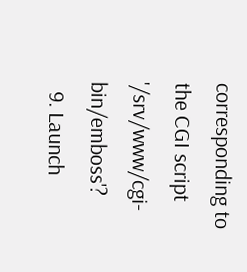corresponding to the CGI script '/srv/www/cgi-bin/emboss'?
  9. Launch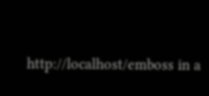http://localhost/emboss in a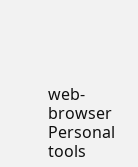web-browser
Personal tools